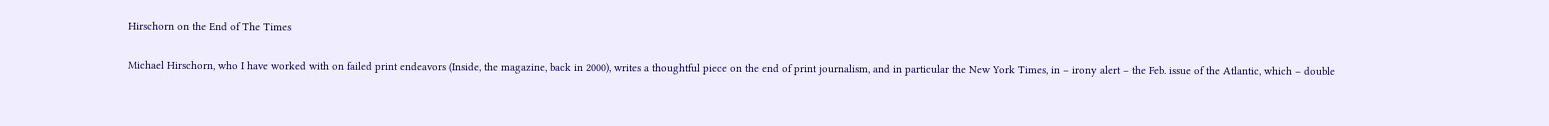Hirschorn on the End of The Times

Michael Hirschorn, who I have worked with on failed print endeavors (Inside, the magazine, back in 2000), writes a thoughtful piece on the end of print journalism, and in particular the New York Times, in – irony alert – the Feb. issue of the Atlantic, which – double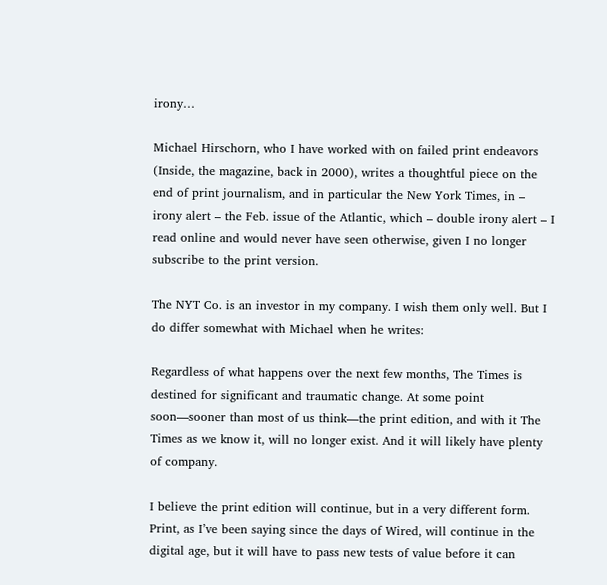irony…

Michael Hirschorn, who I have worked with on failed print endeavors (Inside, the magazine, back in 2000), writes a thoughtful piece on the end of print journalism, and in particular the New York Times, in – irony alert – the Feb. issue of the Atlantic, which – double irony alert – I read online and would never have seen otherwise, given I no longer subscribe to the print version.

The NYT Co. is an investor in my company. I wish them only well. But I do differ somewhat with Michael when he writes:

Regardless of what happens over the next few months, The Times is destined for significant and traumatic change. At some point soon—sooner than most of us think—the print edition, and with it The Times as we know it, will no longer exist. And it will likely have plenty of company.

I believe the print edition will continue, but in a very different form. Print, as I’ve been saying since the days of Wired, will continue in the digital age, but it will have to pass new tests of value before it can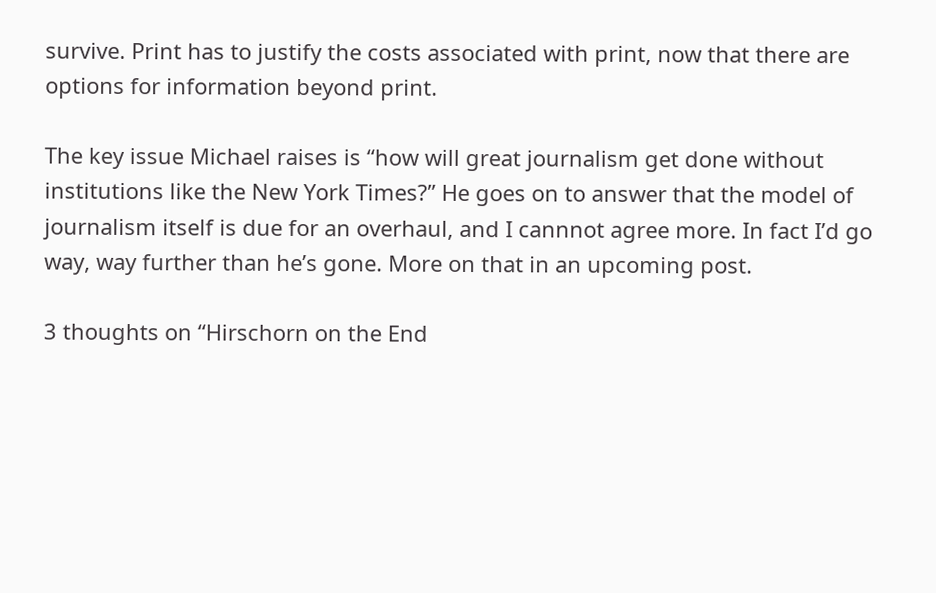survive. Print has to justify the costs associated with print, now that there are options for information beyond print.

The key issue Michael raises is “how will great journalism get done without institutions like the New York Times?” He goes on to answer that the model of journalism itself is due for an overhaul, and I cannnot agree more. In fact I’d go way, way further than he’s gone. More on that in an upcoming post.

3 thoughts on “Hirschorn on the End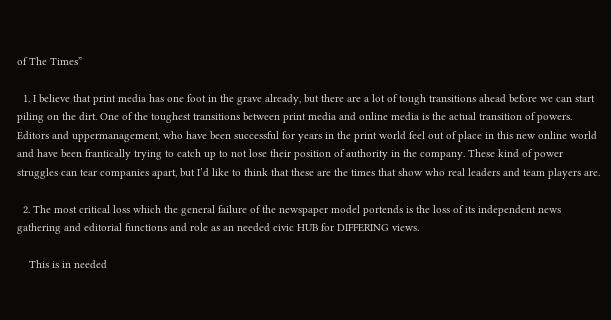of The Times”

  1. I believe that print media has one foot in the grave already, but there are a lot of tough transitions ahead before we can start piling on the dirt. One of the toughest transitions between print media and online media is the actual transition of powers. Editors and uppermanagement, who have been successful for years in the print world feel out of place in this new online world and have been frantically trying to catch up to not lose their position of authority in the company. These kind of power struggles can tear companies apart, but I’d like to think that these are the times that show who real leaders and team players are.

  2. The most critical loss which the general failure of the newspaper model portends is the loss of its independent news gathering and editorial functions and role as an needed civic HUB for DIFFERING views.

    This is in needed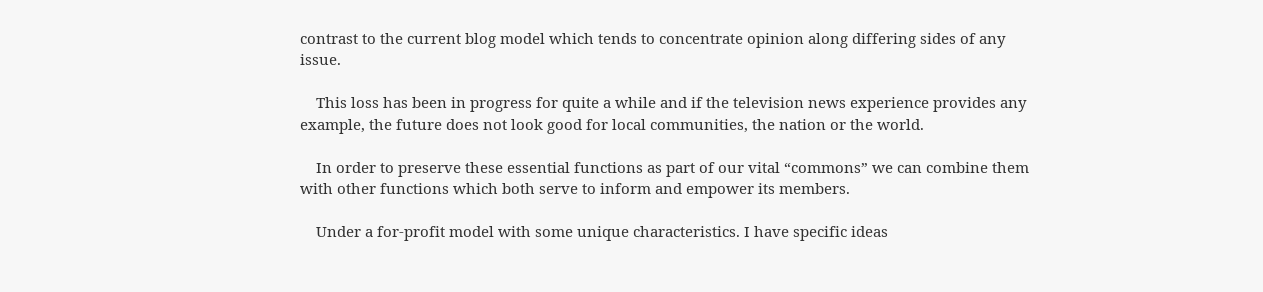contrast to the current blog model which tends to concentrate opinion along differing sides of any issue.

    This loss has been in progress for quite a while and if the television news experience provides any example, the future does not look good for local communities, the nation or the world.

    In order to preserve these essential functions as part of our vital “commons” we can combine them with other functions which both serve to inform and empower its members.

    Under a for-profit model with some unique characteristics. I have specific ideas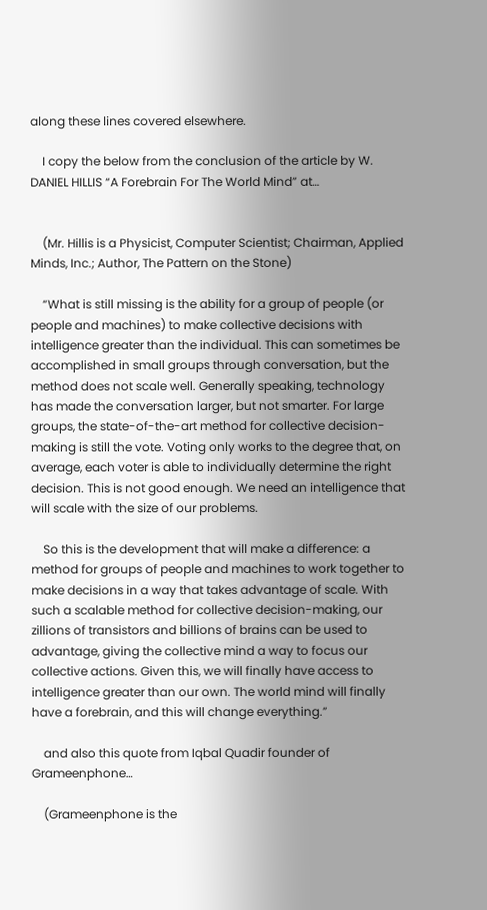along these lines covered elsewhere.

    I copy the below from the conclusion of the article by W. DANIEL HILLIS “A Forebrain For The World Mind” at…


    (Mr. Hillis is a Physicist, Computer Scientist; Chairman, Applied Minds, Inc.; Author, The Pattern on the Stone)

    “What is still missing is the ability for a group of people (or people and machines) to make collective decisions with intelligence greater than the individual. This can sometimes be accomplished in small groups through conversation, but the method does not scale well. Generally speaking, technology has made the conversation larger, but not smarter. For large groups, the state-of-the-art method for collective decision-making is still the vote. Voting only works to the degree that, on average, each voter is able to individually determine the right decision. This is not good enough. We need an intelligence that will scale with the size of our problems.

    So this is the development that will make a difference: a method for groups of people and machines to work together to make decisions in a way that takes advantage of scale. With such a scalable method for collective decision-making, our zillions of transistors and billions of brains can be used to advantage, giving the collective mind a way to focus our collective actions. Given this, we will finally have access to intelligence greater than our own. The world mind will finally have a forebrain, and this will change everything.”

    and also this quote from Iqbal Quadir founder of Grameenphone…

    (Grameenphone is the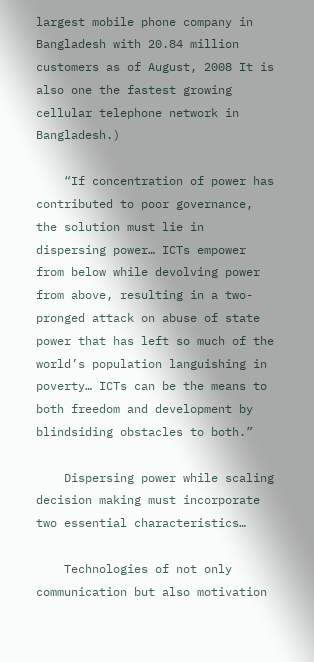largest mobile phone company in Bangladesh with 20.84 million customers as of August, 2008 It is also one the fastest growing cellular telephone network in Bangladesh.)

    “If concentration of power has contributed to poor governance, the solution must lie in dispersing power… ICTs empower from below while devolving power from above, resulting in a two-pronged attack on abuse of state power that has left so much of the world’s population languishing in poverty… ICTs can be the means to both freedom and development by blindsiding obstacles to both.”

    Dispersing power while scaling decision making must incorporate two essential characteristics…

    Technologies of not only communication but also motivation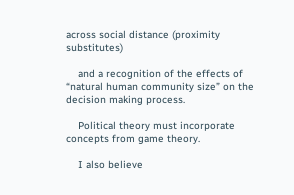across social distance (proximity substitutes)

    and a recognition of the effects of “natural human community size” on the decision making process.

    Political theory must incorporate concepts from game theory.

    I also believe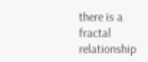there is a fractal relationship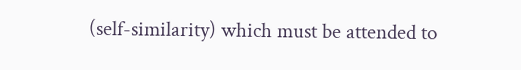(self-similarity) which must be attended to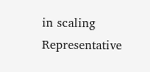in scaling Representative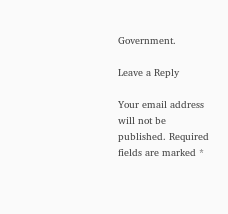Government.

Leave a Reply

Your email address will not be published. Required fields are marked *